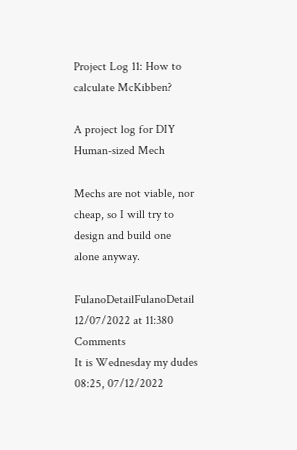Project Log 11: How to calculate McKibben?

A project log for DIY Human-sized Mech

Mechs are not viable, nor cheap, so I will try to design and build one alone anyway.

FulanoDetailFulanoDetail 12/07/2022 at 11:380 Comments
It is Wednesday my dudes 08:25, 07/12/2022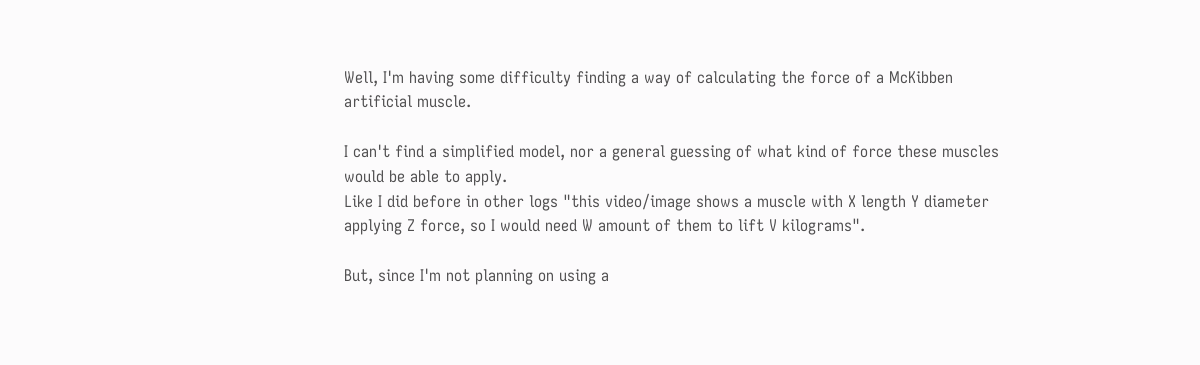Well, I'm having some difficulty finding a way of calculating the force of a McKibben artificial muscle.

I can't find a simplified model, nor a general guessing of what kind of force these muscles would be able to apply.
Like I did before in other logs "this video/image shows a muscle with X length Y diameter applying Z force, so I would need W amount of them to lift V kilograms".

But, since I'm not planning on using a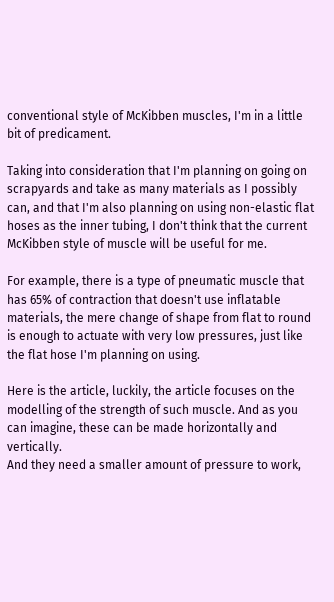conventional style of McKibben muscles, I'm in a little bit of predicament.

Taking into consideration that I'm planning on going on scrapyards and take as many materials as I possibly can, and that I'm also planning on using non-elastic flat hoses as the inner tubing, I don't think that the current McKibben style of muscle will be useful for me.

For example, there is a type of pneumatic muscle that has 65% of contraction that doesn't use inflatable materials, the mere change of shape from flat to round is enough to actuate with very low pressures, just like the flat hose I'm planning on using.

Here is the article, luckily, the article focuses on the modelling of the strength of such muscle. And as you can imagine, these can be made horizontally and vertically.
And they need a smaller amount of pressure to work,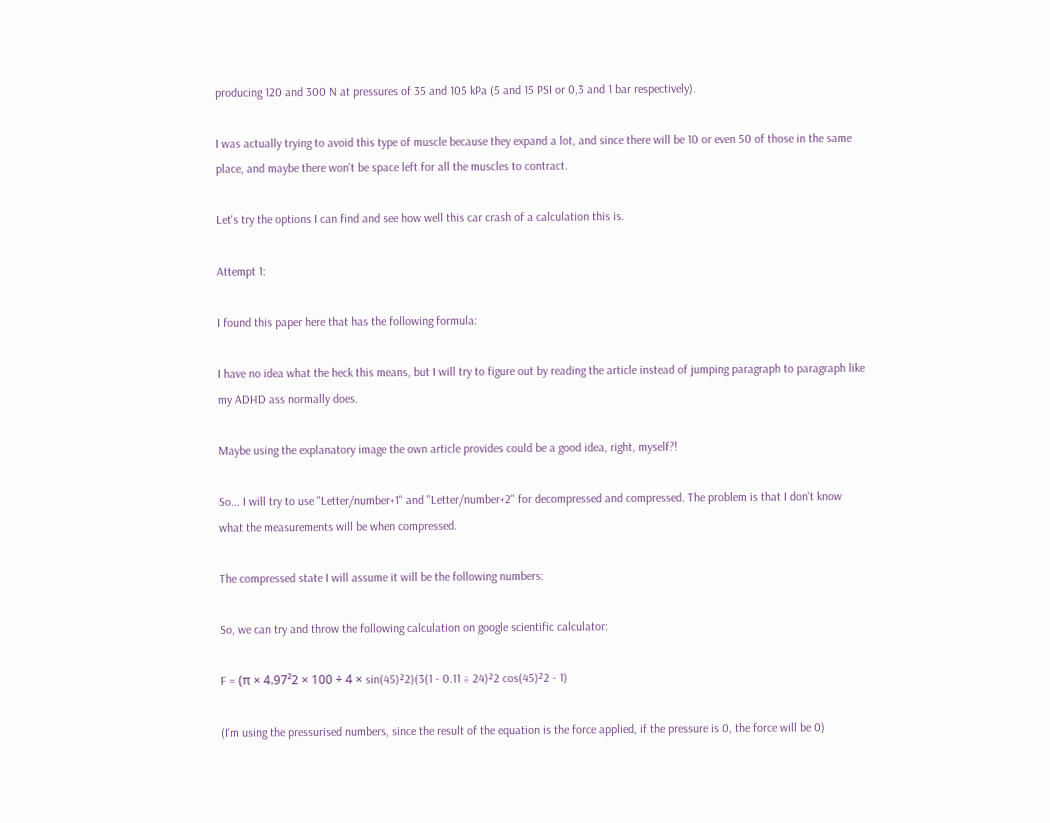producing 120 and 300 N at pressures of 35 and 105 kPa (5 and 15 PSI or 0,3 and 1 bar respectively).

I was actually trying to avoid this type of muscle because they expand a lot, and since there will be 10 or even 50 of those in the same place, and maybe there won't be space left for all the muscles to contract.

Let's try the options I can find and see how well this car crash of a calculation this is.

Attempt 1:

I found this paper here that has the following formula:

I have no idea what the heck this means, but I will try to figure out by reading the article instead of jumping paragraph to paragraph like my ADHD ass normally does.

Maybe using the explanatory image the own article provides could be a good idea, right, myself?!

So... I will try to use "Letter/number+1" and "Letter/number+2" for decompressed and compressed. The problem is that I don't know what the measurements will be when compressed.

The compressed state I will assume it will be the following numbers:

So, we can try and throw the following calculation on google scientific calculator:

F = (π × 4.97²2 × 100 ÷ 4 × sin(45)²2)(3(1 - 0.11 ÷ 24)²2 cos(45)²2 - 1)

(I'm using the pressurised numbers, since the result of the equation is the force applied, if the pressure is 0, the force will be 0)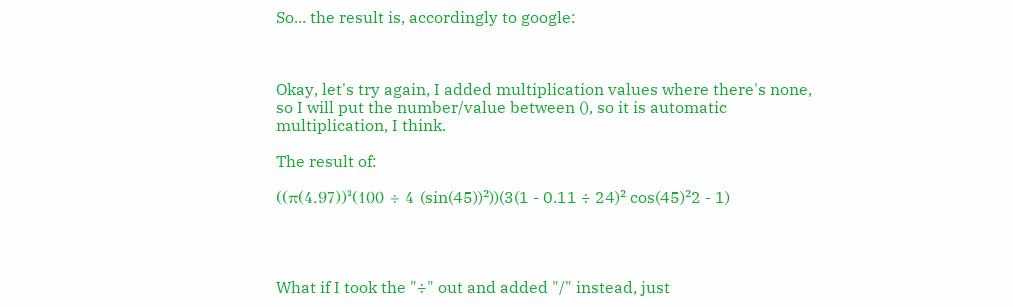So... the result is, accordingly to google:



Okay, let's try again, I added multiplication values where there's none, so I will put the number/value between (), so it is automatic multiplication, I think.

The result of:

((π(4.97))²(100 ÷ 4 (sin(45))²))(3(1 - 0.11 ÷ 24)² cos(45)²2 - 1)




What if I took the "÷" out and added "/" instead, just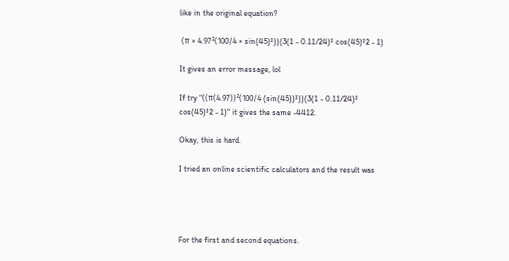like in the original equation?

 (π × 4.97²(100/4 × sin(45)²))(3(1 - 0.11/24)² cos(45)²2 - 1)

It gives an error message, lol

If try "((π(4.97))²(100/4 (sin(45))²))(3(1 - 0.11/24)² cos(45)²2 - 1)" it gives the same -4412.

Okay, this is hard.

I tried an online scientific calculators and the result was




For the first and second equations.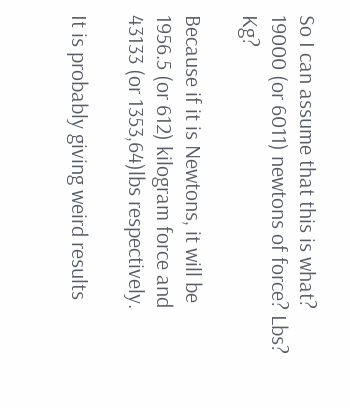So I can assume that this is what? 19000 (or 6011) newtons of force? Lbs? Kg?

Because if it is Newtons, it will be 1956.5 (or 612) kilogram force and 43133 (or 1353,64)lbs respectively.

It is probably giving weird results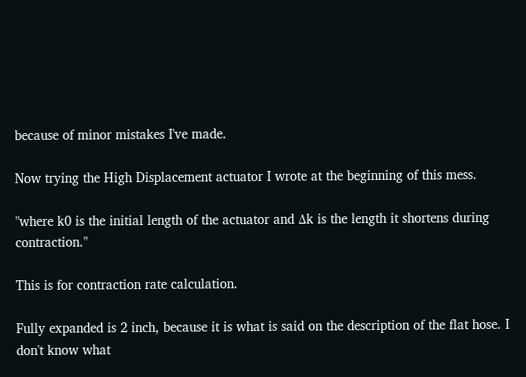because of minor mistakes I've made.

Now trying the High Displacement actuator I wrote at the beginning of this mess.

"where k0 is the initial length of the actuator and Δk is the length it shortens during contraction."

This is for contraction rate calculation.

Fully expanded is 2 inch, because it is what is said on the description of the flat hose. I don't know what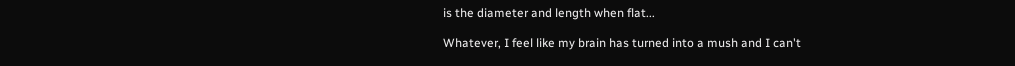is the diameter and length when flat...

Whatever, I feel like my brain has turned into a mush and I can't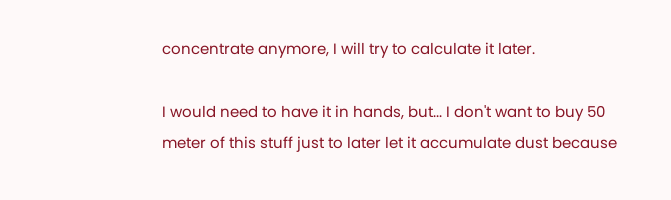concentrate anymore, I will try to calculate it later.

I would need to have it in hands, but... I don't want to buy 50 meter of this stuff just to later let it accumulate dust because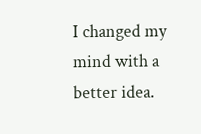I changed my mind with a better idea.